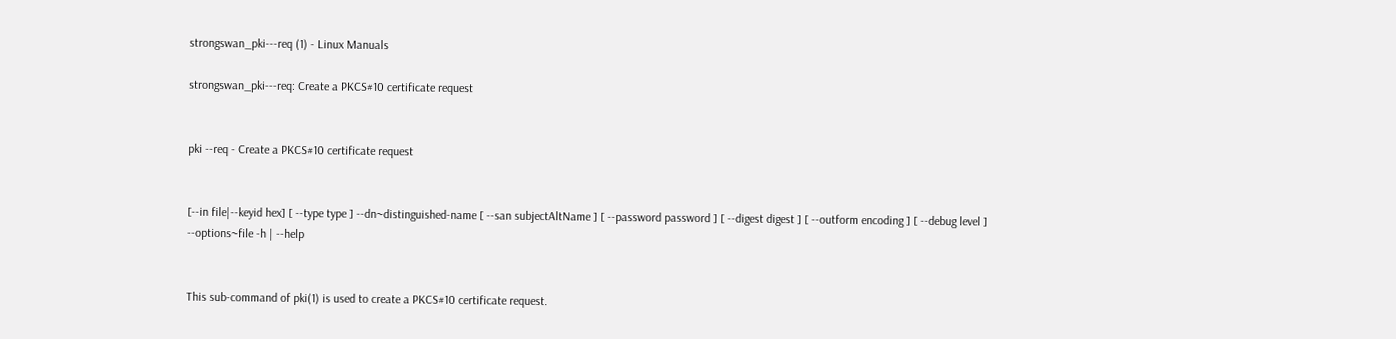strongswan_pki---req (1) - Linux Manuals

strongswan_pki---req: Create a PKCS#10 certificate request


pki --req - Create a PKCS#10 certificate request


[--in file|--keyid hex] [ --type type ] --dn~distinguished-name [ --san subjectAltName ] [ --password password ] [ --digest digest ] [ --outform encoding ] [ --debug level ] --options~file -h | --help


This sub-command of pki(1) is used to create a PKCS#10 certificate request.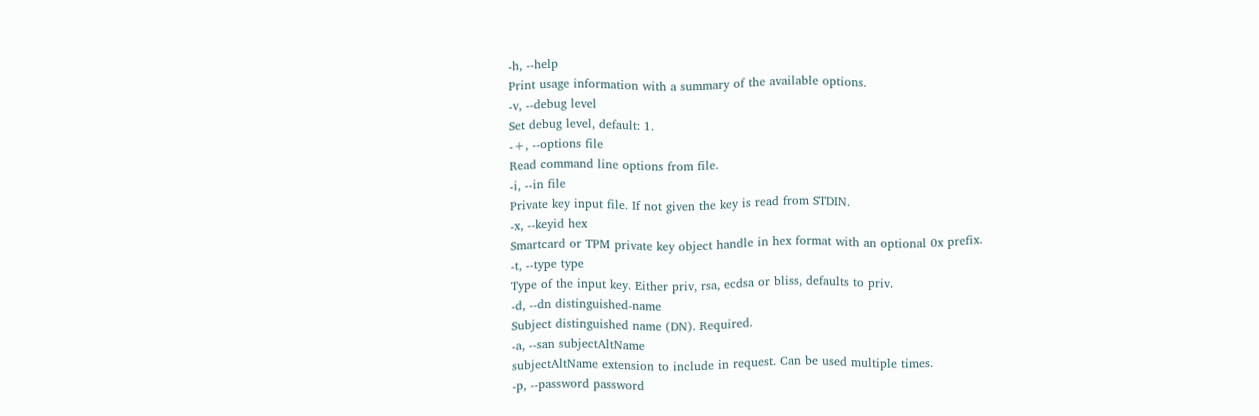-h, --help
Print usage information with a summary of the available options.
-v, --debug level
Set debug level, default: 1.
-+, --options file
Read command line options from file.
-i, --in file
Private key input file. If not given the key is read from STDIN.
-x, --keyid hex
Smartcard or TPM private key object handle in hex format with an optional 0x prefix.
-t, --type type
Type of the input key. Either priv, rsa, ecdsa or bliss, defaults to priv.
-d, --dn distinguished-name
Subject distinguished name (DN). Required.
-a, --san subjectAltName
subjectAltName extension to include in request. Can be used multiple times.
-p, --password password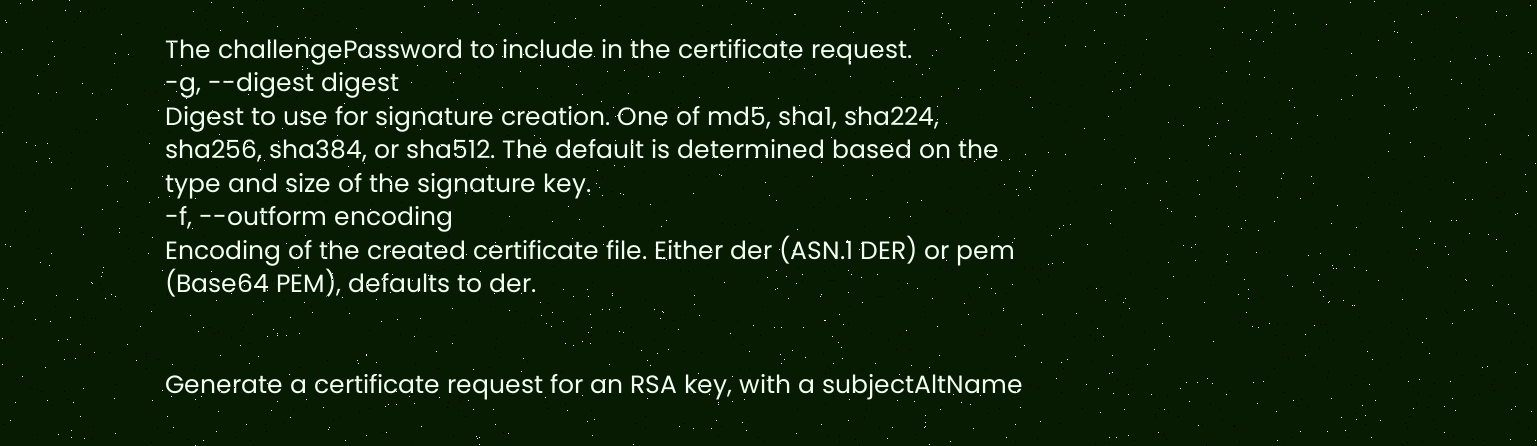The challengePassword to include in the certificate request.
-g, --digest digest
Digest to use for signature creation. One of md5, sha1, sha224, sha256, sha384, or sha512. The default is determined based on the type and size of the signature key.
-f, --outform encoding
Encoding of the created certificate file. Either der (ASN.1 DER) or pem (Base64 PEM), defaults to der.


Generate a certificate request for an RSA key, with a subjectAltName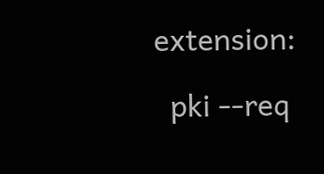extension:

  pki --req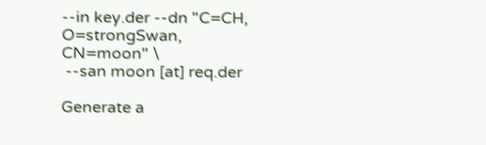--in key.der --dn "C=CH, O=strongSwan, CN=moon" \
 --san moon [at] req.der

Generate a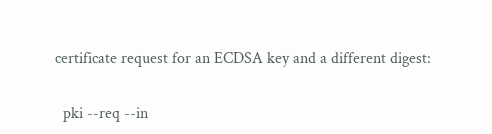certificate request for an ECDSA key and a different digest:

  pki --req --in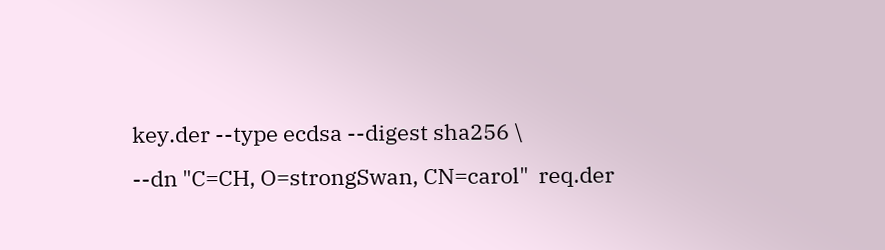key.der --type ecdsa --digest sha256 \
--dn "C=CH, O=strongSwan, CN=carol"  req.der